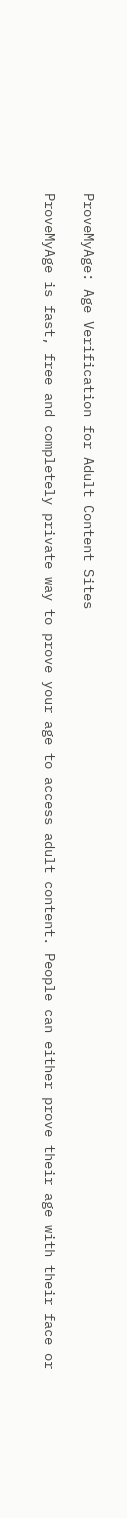ProveMyAge: Age Verification for Adult Content Sites

ProveMyAge is fast, free and completely private way to prove your age to access adult content. People can either prove their age with their face or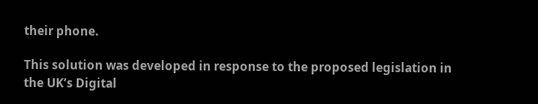their phone.

This solution was developed in response to the proposed legislation in the UK’s Digital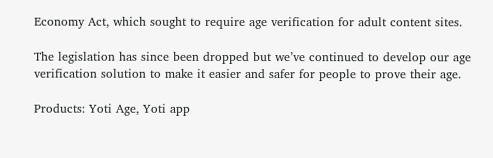Economy Act, which sought to require age verification for adult content sites.

The legislation has since been dropped but we’ve continued to develop our age verification solution to make it easier and safer for people to prove their age.

Products: Yoti Age, Yoti app